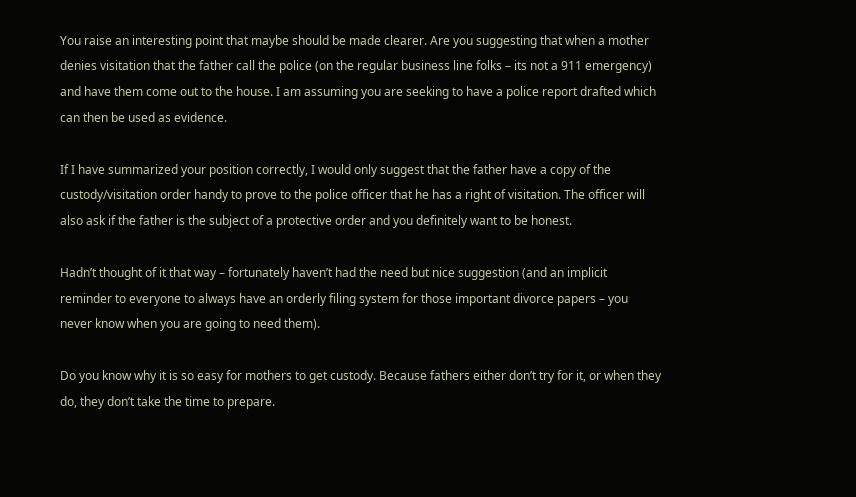You raise an interesting point that maybe should be made clearer. Are you suggesting that when a mother denies visitation that the father call the police (on the regular business line folks – its not a 911 emergency) and have them come out to the house. I am assuming you are seeking to have a police report drafted which can then be used as evidence.

If I have summarized your position correctly, I would only suggest that the father have a copy of the custody/visitation order handy to prove to the police officer that he has a right of visitation. The officer will also ask if the father is the subject of a protective order and you definitely want to be honest.

Hadn’t thought of it that way – fortunately haven’t had the need but nice suggestion (and an implicit reminder to everyone to always have an orderly filing system for those important divorce papers – you never know when you are going to need them).

Do you know why it is so easy for mothers to get custody. Because fathers either don’t try for it, or when they do, they don’t take the time to prepare.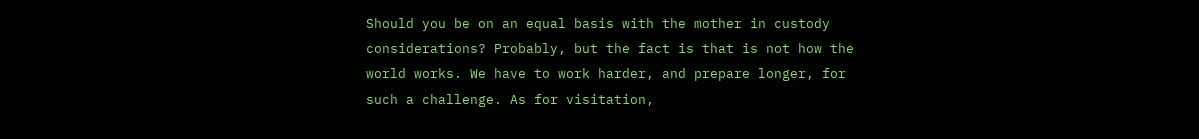Should you be on an equal basis with the mother in custody considerations? Probably, but the fact is that is not how the world works. We have to work harder, and prepare longer, for such a challenge. As for visitation,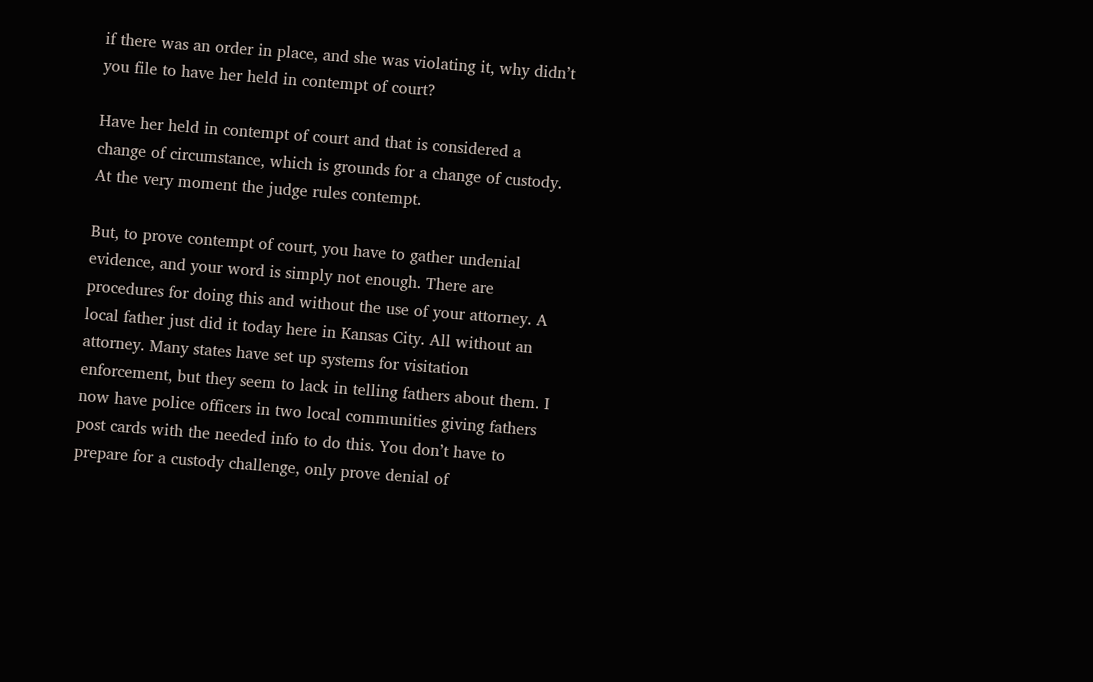if there was an order in place, and she was violating it, why didn’t you file to have her held in contempt of court?

Have her held in contempt of court and that is considered a change of circumstance, which is grounds for a change of custody. At the very moment the judge rules contempt.

But, to prove contempt of court, you have to gather undenial evidence, and your word is simply not enough. There are procedures for doing this and without the use of your attorney. A local father just did it today here in Kansas City. All without an attorney. Many states have set up systems for visitation enforcement, but they seem to lack in telling fathers about them. I now have police officers in two local communities giving fathers post cards with the needed info to do this. You don’t have to prepare for a custody challenge, only prove denial of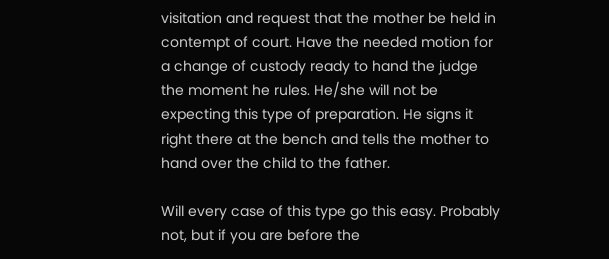visitation and request that the mother be held in contempt of court. Have the needed motion for a change of custody ready to hand the judge the moment he rules. He/she will not be expecting this type of preparation. He signs it right there at the bench and tells the mother to hand over the child to the father.

Will every case of this type go this easy. Probably not, but if you are before the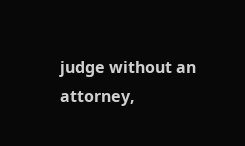judge without an attorney,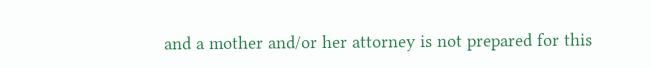and a mother and/or her attorney is not prepared for this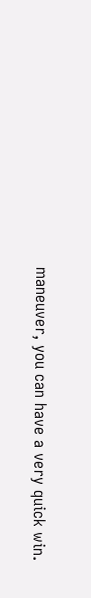maneuver, you can have a very quick win.